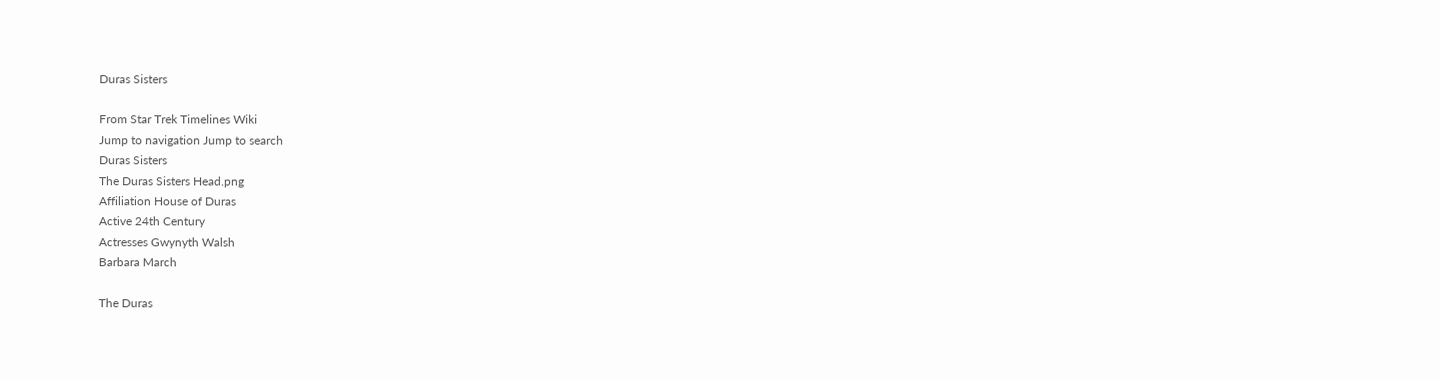Duras Sisters

From Star Trek Timelines Wiki
Jump to navigation Jump to search
Duras Sisters
The Duras Sisters Head.png
Affiliation House of Duras
Active 24th Century
Actresses Gwynyth Walsh
Barbara March

The Duras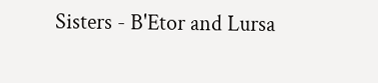Sisters - B'Etor and Lursa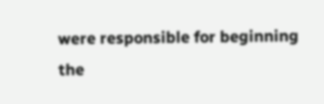were responsible for beginning the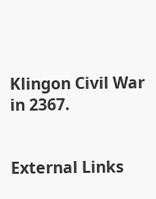Klingon Civil War in 2367.


External Links